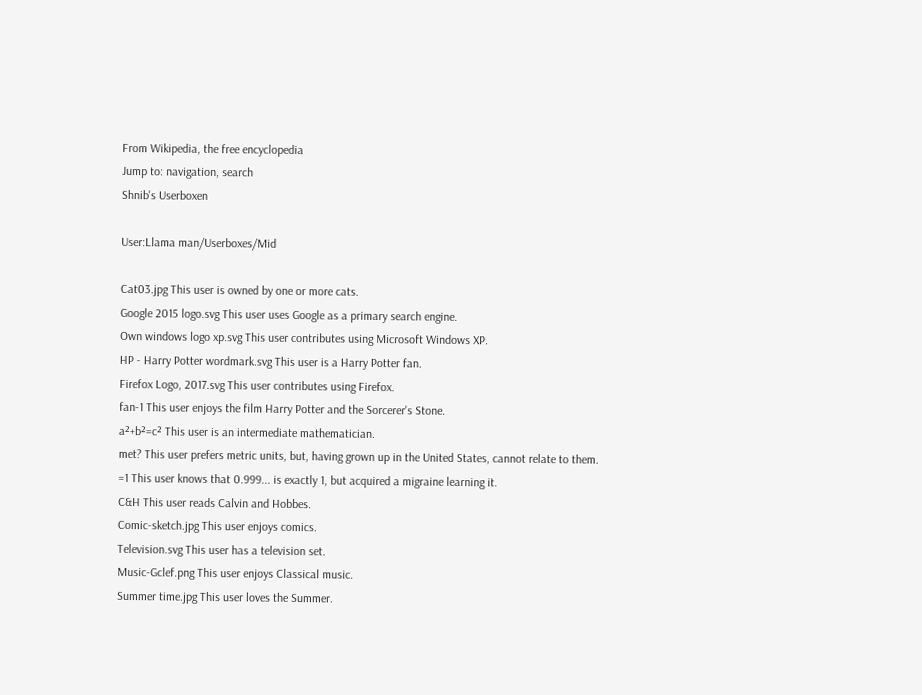From Wikipedia, the free encyclopedia
Jump to: navigation, search
Shnib's Userboxen

User:Llama man/Userboxes/Mid

Cat03.jpg This user is owned by one or more cats.
Google 2015 logo.svg This user uses Google as a primary search engine.
Own windows logo xp.svg This user contributes using Microsoft Windows XP.
HP - Harry Potter wordmark.svg This user is a Harry Potter fan.
Firefox Logo, 2017.svg This user contributes using Firefox.
fan-1 This user enjoys the film Harry Potter and the Sorcerer's Stone.
a²+b²=c² This user is an intermediate mathematician.
met? This user prefers metric units, but, having grown up in the United States, cannot relate to them.
=1 This user knows that 0.999... is exactly 1, but acquired a migraine learning it.
C&H This user reads Calvin and Hobbes.
Comic-sketch.jpg This user enjoys comics.
Television.svg This user has a television set.
Music-Gclef.png This user enjoys Classical music.
Summer time.jpg This user loves the Summer.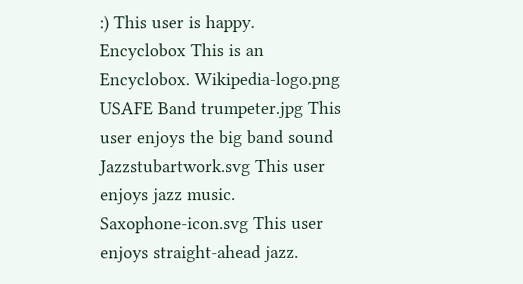:) This user is happy.
Encyclobox This is an Encyclobox. Wikipedia-logo.png
USAFE Band trumpeter.jpg This user enjoys the big band sound
Jazzstubartwork.svg This user enjoys jazz music.
Saxophone-icon.svg This user enjoys straight-ahead jazz.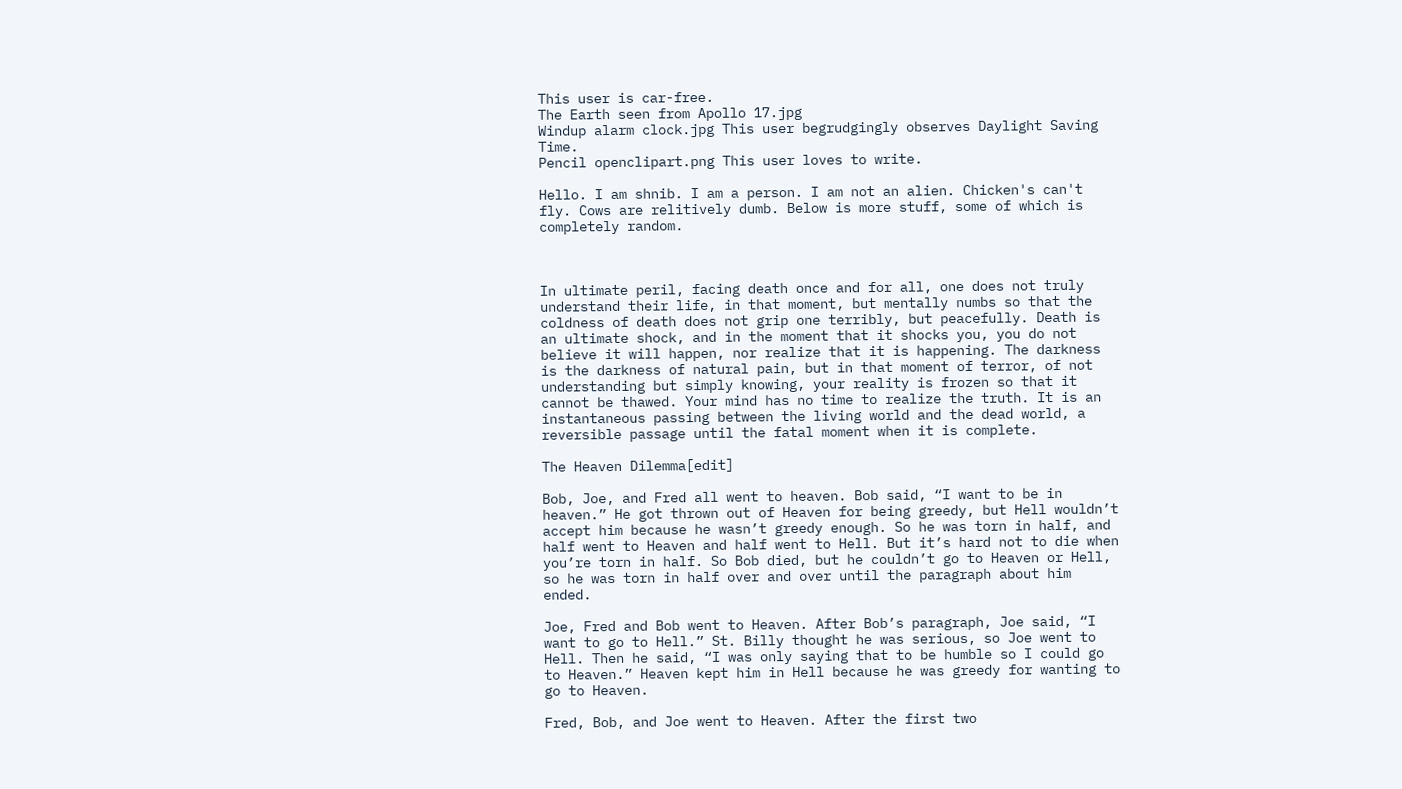This user is car-free.
The Earth seen from Apollo 17.jpg
Windup alarm clock.jpg This user begrudgingly observes Daylight Saving Time.
Pencil openclipart.png This user loves to write.

Hello. I am shnib. I am a person. I am not an alien. Chicken's can't fly. Cows are relitively dumb. Below is more stuff, some of which is completely random.



In ultimate peril, facing death once and for all, one does not truly understand their life, in that moment, but mentally numbs so that the coldness of death does not grip one terribly, but peacefully. Death is an ultimate shock, and in the moment that it shocks you, you do not believe it will happen, nor realize that it is happening. The darkness is the darkness of natural pain, but in that moment of terror, of not understanding but simply knowing, your reality is frozen so that it cannot be thawed. Your mind has no time to realize the truth. It is an instantaneous passing between the living world and the dead world, a reversible passage until the fatal moment when it is complete.

The Heaven Dilemma[edit]

Bob, Joe, and Fred all went to heaven. Bob said, “I want to be in heaven.” He got thrown out of Heaven for being greedy, but Hell wouldn’t accept him because he wasn’t greedy enough. So he was torn in half, and half went to Heaven and half went to Hell. But it’s hard not to die when you’re torn in half. So Bob died, but he couldn’t go to Heaven or Hell, so he was torn in half over and over until the paragraph about him ended.

Joe, Fred and Bob went to Heaven. After Bob’s paragraph, Joe said, “I want to go to Hell.” St. Billy thought he was serious, so Joe went to Hell. Then he said, “I was only saying that to be humble so I could go to Heaven.” Heaven kept him in Hell because he was greedy for wanting to go to Heaven.

Fred, Bob, and Joe went to Heaven. After the first two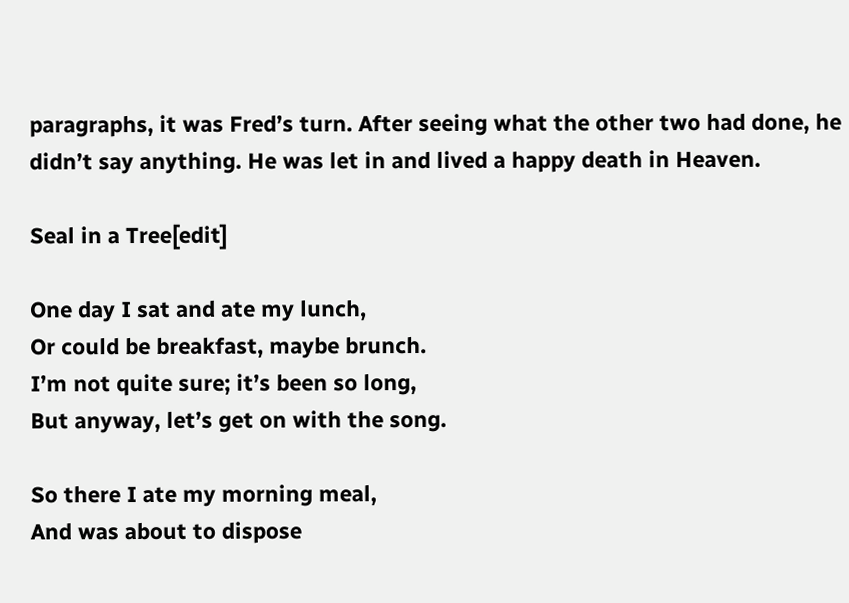paragraphs, it was Fred’s turn. After seeing what the other two had done, he didn’t say anything. He was let in and lived a happy death in Heaven.

Seal in a Tree[edit]

One day I sat and ate my lunch,
Or could be breakfast, maybe brunch.
I’m not quite sure; it’s been so long,
But anyway, let’s get on with the song.

So there I ate my morning meal,
And was about to dispose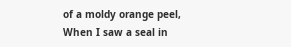of a moldy orange peel,
When I saw a seal in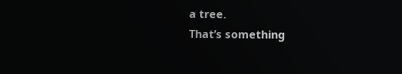a tree.
That’s something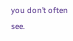you don’t often see.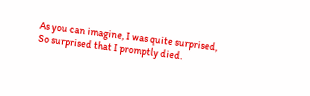As you can imagine, I was quite surprised,
So surprised that I promptly died.